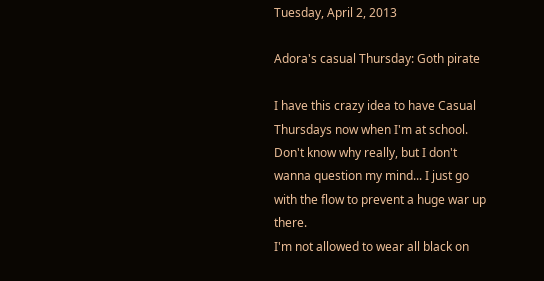Tuesday, April 2, 2013

Adora's casual Thursday: Goth pirate

I have this crazy idea to have Casual Thursdays now when I'm at school.
Don't know why really, but I don't wanna question my mind... I just go with the flow to prevent a huge war up there.
I'm not allowed to wear all black on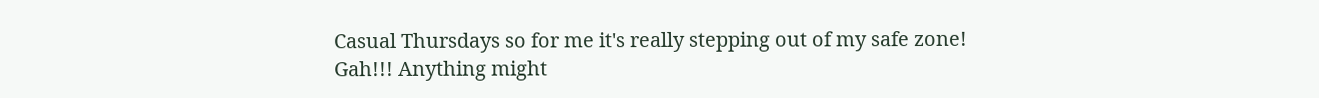Casual Thursdays so for me it's really stepping out of my safe zone!
Gah!!! Anything might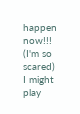happen now!!!
(I'm so scared)
I might play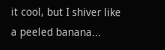it cool, but I shiver like a peeled banana...